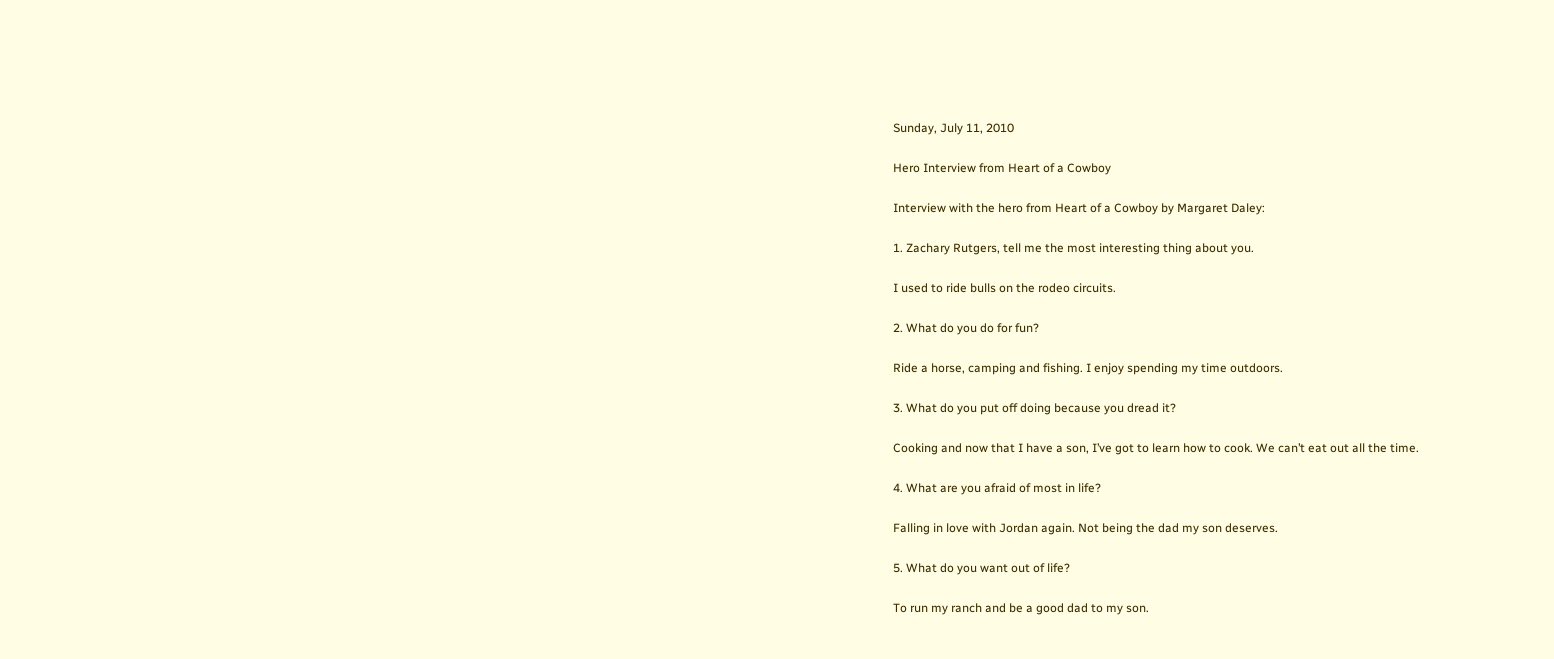Sunday, July 11, 2010

Hero Interview from Heart of a Cowboy

Interview with the hero from Heart of a Cowboy by Margaret Daley:

1. Zachary Rutgers, tell me the most interesting thing about you.

I used to ride bulls on the rodeo circuits.

2. What do you do for fun?

Ride a horse, camping and fishing. I enjoy spending my time outdoors.

3. What do you put off doing because you dread it?

Cooking and now that I have a son, I’ve got to learn how to cook. We can’t eat out all the time.

4. What are you afraid of most in life?

Falling in love with Jordan again. Not being the dad my son deserves.

5. What do you want out of life?

To run my ranch and be a good dad to my son.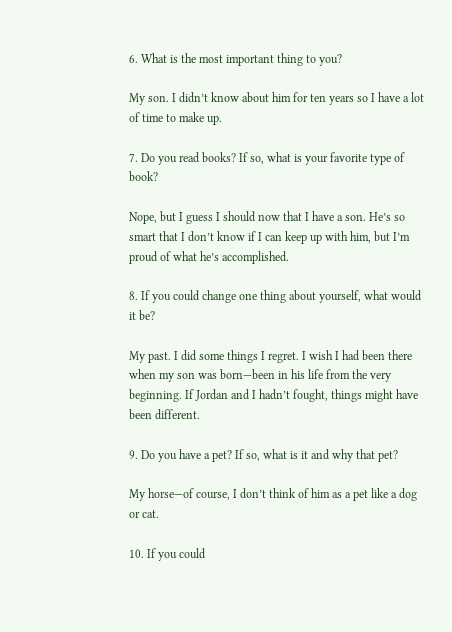6. What is the most important thing to you?

My son. I didn’t know about him for ten years so I have a lot of time to make up.

7. Do you read books? If so, what is your favorite type of book?

Nope, but I guess I should now that I have a son. He’s so smart that I don’t know if I can keep up with him, but I’m proud of what he’s accomplished.

8. If you could change one thing about yourself, what would it be?

My past. I did some things I regret. I wish I had been there when my son was born—been in his life from the very beginning. If Jordan and I hadn’t fought, things might have been different.

9. Do you have a pet? If so, what is it and why that pet?

My horse—of course, I don’t think of him as a pet like a dog or cat.

10. If you could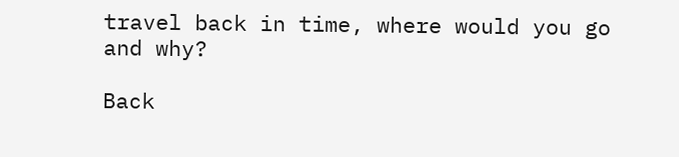travel back in time, where would you go and why?

Back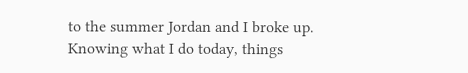to the summer Jordan and I broke up. Knowing what I do today, things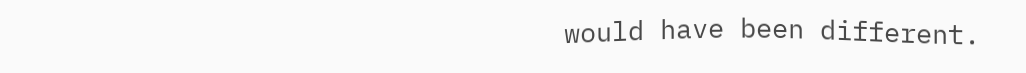would have been different.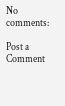No comments:

Post a Comment